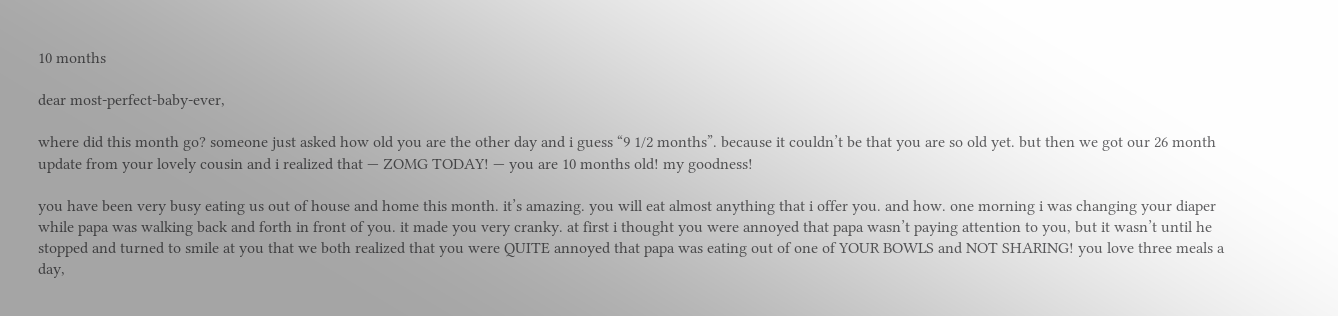10 months

dear most-perfect-baby-ever,

where did this month go? someone just asked how old you are the other day and i guess “9 1/2 months”. because it couldn’t be that you are so old yet. but then we got our 26 month update from your lovely cousin and i realized that — ZOMG TODAY! — you are 10 months old! my goodness!

you have been very busy eating us out of house and home this month. it’s amazing. you will eat almost anything that i offer you. and how. one morning i was changing your diaper while papa was walking back and forth in front of you. it made you very cranky. at first i thought you were annoyed that papa wasn’t paying attention to you, but it wasn’t until he stopped and turned to smile at you that we both realized that you were QUITE annoyed that papa was eating out of one of YOUR BOWLS and NOT SHARING! you love three meals a day,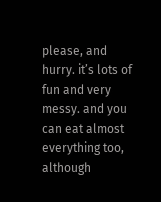please, and hurry. it’s lots of fun and very messy. and you can eat almost everything too, although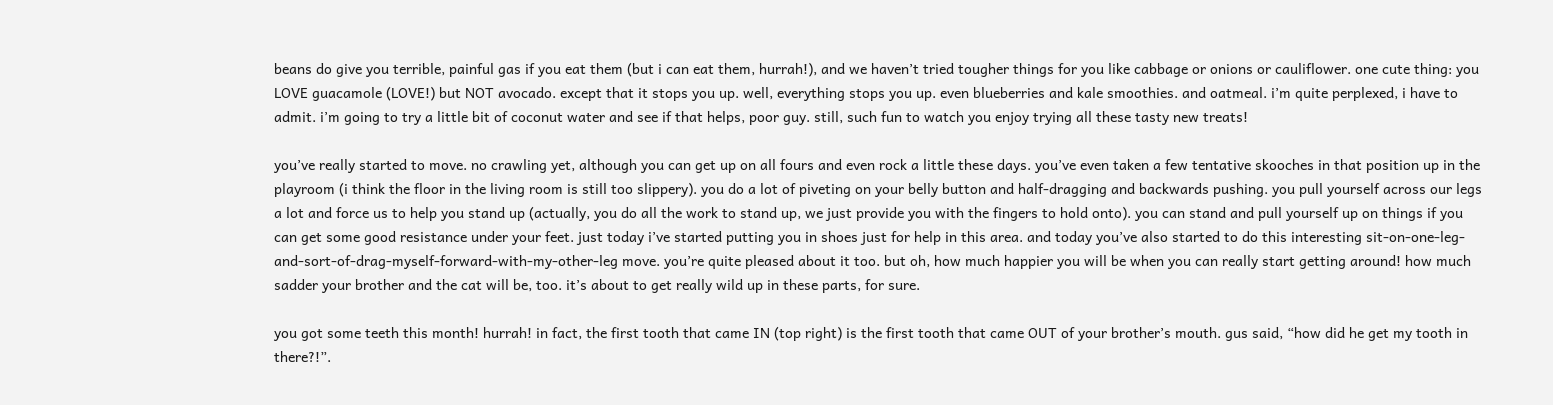beans do give you terrible, painful gas if you eat them (but i can eat them, hurrah!), and we haven’t tried tougher things for you like cabbage or onions or cauliflower. one cute thing: you LOVE guacamole (LOVE!) but NOT avocado. except that it stops you up. well, everything stops you up. even blueberries and kale smoothies. and oatmeal. i’m quite perplexed, i have to admit. i’m going to try a little bit of coconut water and see if that helps, poor guy. still, such fun to watch you enjoy trying all these tasty new treats!

you’ve really started to move. no crawling yet, although you can get up on all fours and even rock a little these days. you’ve even taken a few tentative skooches in that position up in the playroom (i think the floor in the living room is still too slippery). you do a lot of piveting on your belly button and half-dragging and backwards pushing. you pull yourself across our legs a lot and force us to help you stand up (actually, you do all the work to stand up, we just provide you with the fingers to hold onto). you can stand and pull yourself up on things if you can get some good resistance under your feet. just today i’ve started putting you in shoes just for help in this area. and today you’ve also started to do this interesting sit-on-one-leg-and-sort-of-drag-myself-forward-with-my-other-leg move. you’re quite pleased about it too. but oh, how much happier you will be when you can really start getting around! how much sadder your brother and the cat will be, too. it’s about to get really wild up in these parts, for sure.

you got some teeth this month! hurrah! in fact, the first tooth that came IN (top right) is the first tooth that came OUT of your brother’s mouth. gus said, “how did he get my tooth in there?!”.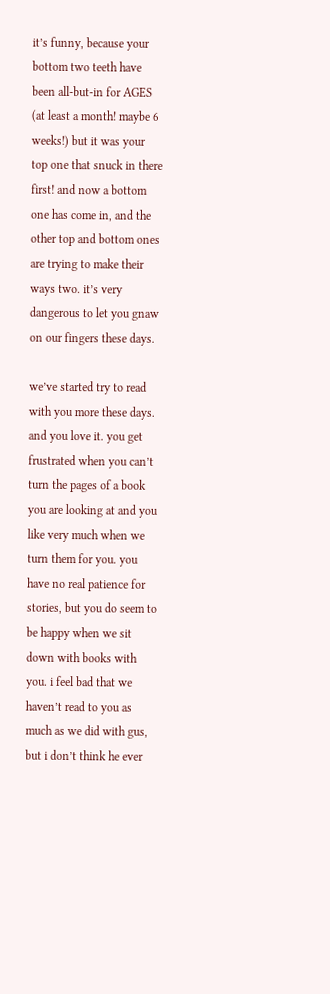it’s funny, because your bottom two teeth have been all-but-in for AGES (at least a month! maybe 6 weeks!) but it was your top one that snuck in there first! and now a bottom one has come in, and the other top and bottom ones are trying to make their ways two. it’s very dangerous to let you gnaw on our fingers these days.

we’ve started try to read with you more these days. and you love it. you get frustrated when you can’t turn the pages of a book you are looking at and you like very much when we turn them for you. you have no real patience for stories, but you do seem to be happy when we sit down with books with you. i feel bad that we haven’t read to you as much as we did with gus, but i don’t think he ever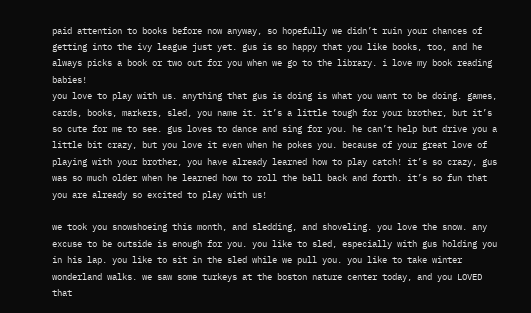paid attention to books before now anyway, so hopefully we didn’t ruin your chances of getting into the ivy league just yet. gus is so happy that you like books, too, and he always picks a book or two out for you when we go to the library. i love my book reading babies!
you love to play with us. anything that gus is doing is what you want to be doing. games, cards, books, markers, sled, you name it. it’s a little tough for your brother, but it’s so cute for me to see. gus loves to dance and sing for you. he can’t help but drive you a little bit crazy, but you love it even when he pokes you. because of your great love of playing with your brother, you have already learned how to play catch! it’s so crazy, gus was so much older when he learned how to roll the ball back and forth. it’s so fun that you are already so excited to play with us!

we took you snowshoeing this month, and sledding, and shoveling. you love the snow. any excuse to be outside is enough for you. you like to sled, especially with gus holding you in his lap. you like to sit in the sled while we pull you. you like to take winter wonderland walks. we saw some turkeys at the boston nature center today, and you LOVED that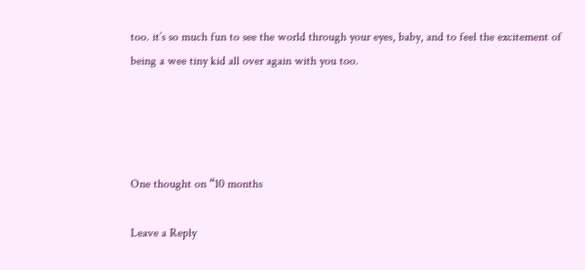too. it’s so much fun to see the world through your eyes, baby, and to feel the excitement of being a wee tiny kid all over again with you too.




One thought on “10 months

Leave a Reply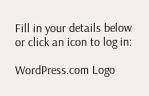Fill in your details below or click an icon to log in:

WordPress.com Logo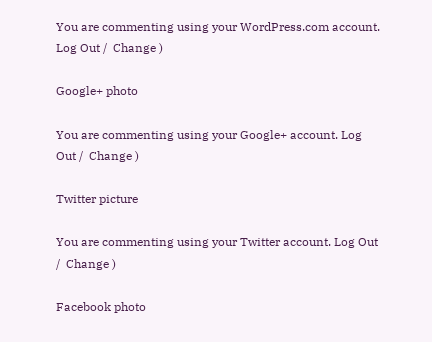You are commenting using your WordPress.com account. Log Out /  Change )

Google+ photo

You are commenting using your Google+ account. Log Out /  Change )

Twitter picture

You are commenting using your Twitter account. Log Out /  Change )

Facebook photo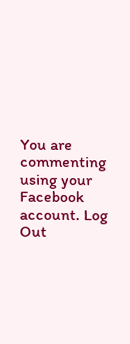You are commenting using your Facebook account. Log Out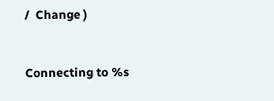/  Change )


Connecting to %s